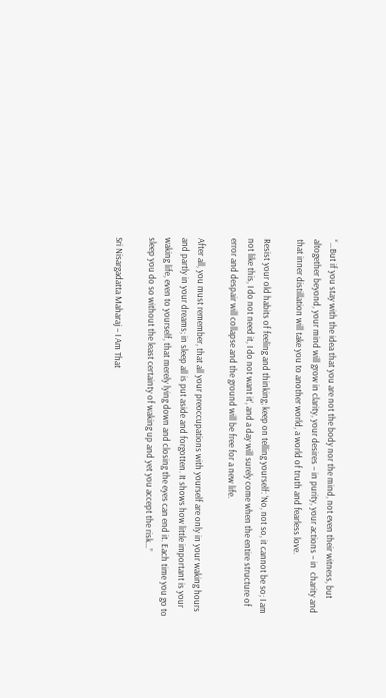“…But if you stay with the idea that you are not the body nor the mind, not even their witness, but altogether beyond, your mind will grow in clarity, your desires – in purity, your actions – in  charity and that inner distillation will take you to another world, a world of truth and fearless love.

Resist your old habits of feeling and thinking; keep on telling yourself: ‘No, not so, it cannot be so; I am not like this, I do not need it, I do not want it’, and a day will surely come when the entire structure of error and despair will collapse and the ground will be free for a new life.

After all, you must remember, that all your preoccupations with yourself are only in your waking hours and partly in your dreams; in sleep all is put aside and forgotten. It shows how little important is your waking life, even to yourself, that merely lying down and closing the eyes can end it. Each time you go to sleep you do so without the least certainty of waking up and yet you accept the risk…”

Sri Nisargadatta Maharaj – I Am That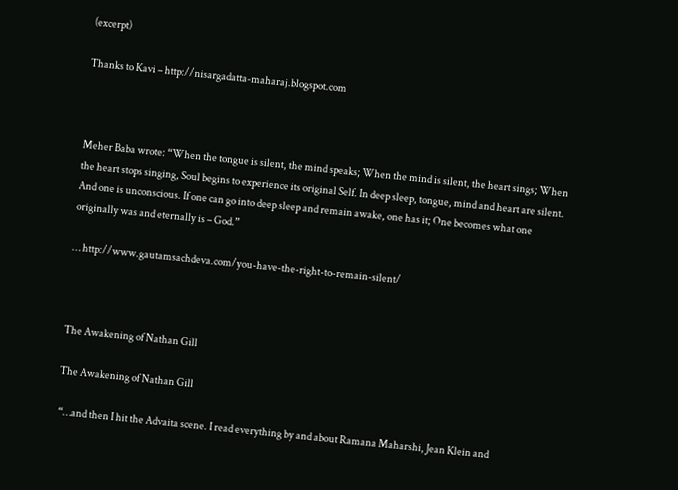(excerpt)

Thanks to Kavi – http://nisargadatta-maharaj.blogspot.com



Meher Baba wrote: “When the tongue is silent, the mind speaks; When the mind is silent, the heart sings; When the heart stops singing, Soul begins to experience its original Self. In deep sleep, tongue, mind and heart are silent. And one is unconscious. If one can go into deep sleep and remain awake, one has it; One becomes what one originally was and eternally is – God.”

… http://www.gautamsachdeva.com/you-have-the-right-to-remain-silent/



The Awakening of Nathan Gill

The Awakening of Nathan Gill

 “…and then I hit the Advaita scene. I read everything by and about Ramana Maharshi, Jean Klein and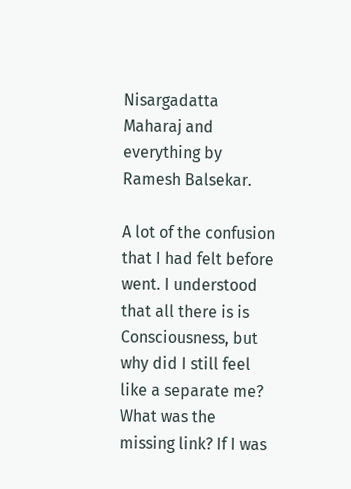Nisargadatta Maharaj and everything by Ramesh Balsekar.

A lot of the confusion that I had felt before went. I understood that all there is is Consciousness, but why did I still feel like a separate me? What was the missing link? If I was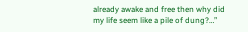already awake and free then why did my life seem like a pile of dung?…”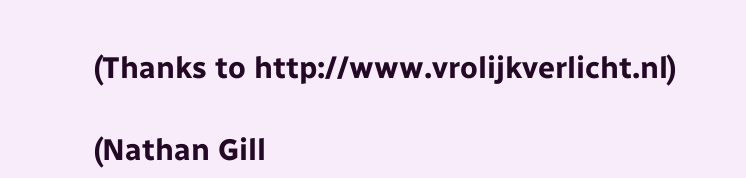(Thanks to http://www.vrolijkverlicht.nl)

(Nathan Gill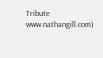Tribute www.nathangill.com)